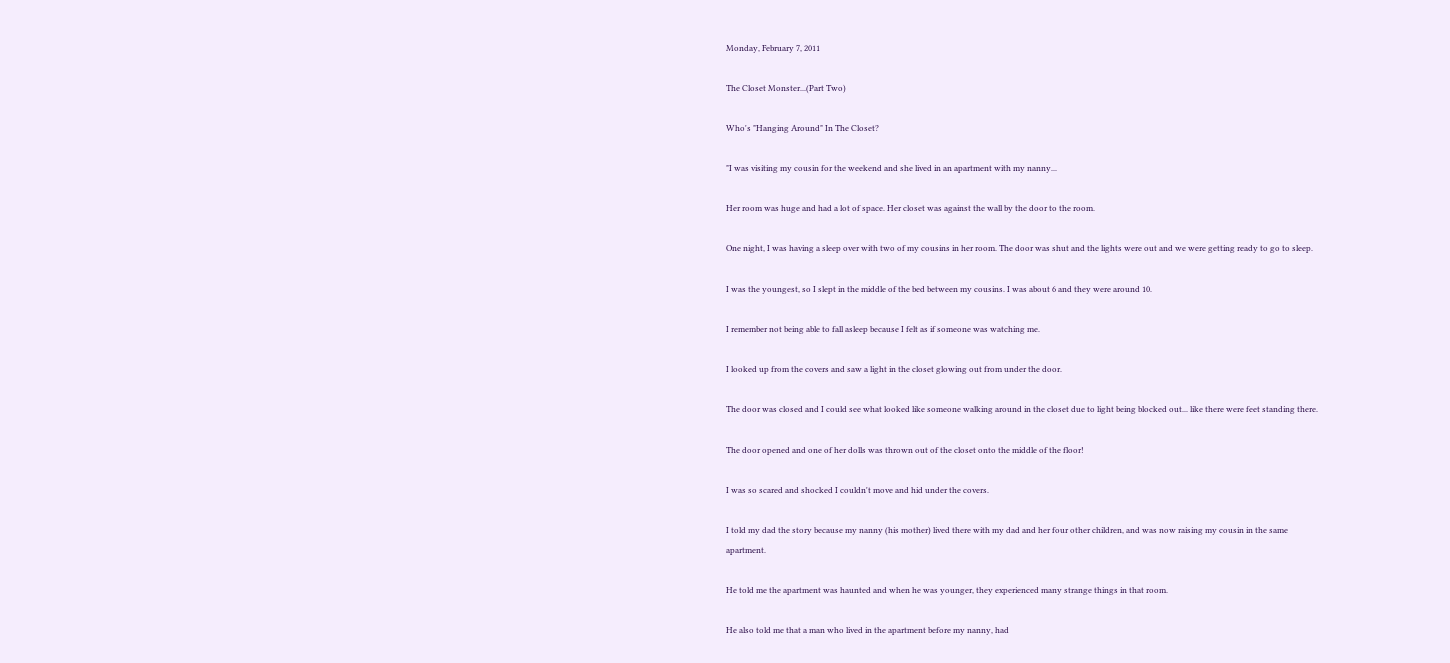Monday, February 7, 2011

The Closet Monster...(Part Two)

Who's "Hanging Around" In The Closet?

"I was visiting my cousin for the weekend and she lived in an apartment with my nanny...

Her room was huge and had a lot of space. Her closet was against the wall by the door to the room.

One night, I was having a sleep over with two of my cousins in her room. The door was shut and the lights were out and we were getting ready to go to sleep.

I was the youngest, so I slept in the middle of the bed between my cousins. I was about 6 and they were around 10.

I remember not being able to fall asleep because I felt as if someone was watching me.

I looked up from the covers and saw a light in the closet glowing out from under the door.

The door was closed and I could see what looked like someone walking around in the closet due to light being blocked out... like there were feet standing there.

The door opened and one of her dolls was thrown out of the closet onto the middle of the floor!

I was so scared and shocked I couldn't move and hid under the covers.

I told my dad the story because my nanny (his mother) lived there with my dad and her four other children, and was now raising my cousin in the same apartment.

He told me the apartment was haunted and when he was younger, they experienced many strange things in that room.

He also told me that a man who lived in the apartment before my nanny, had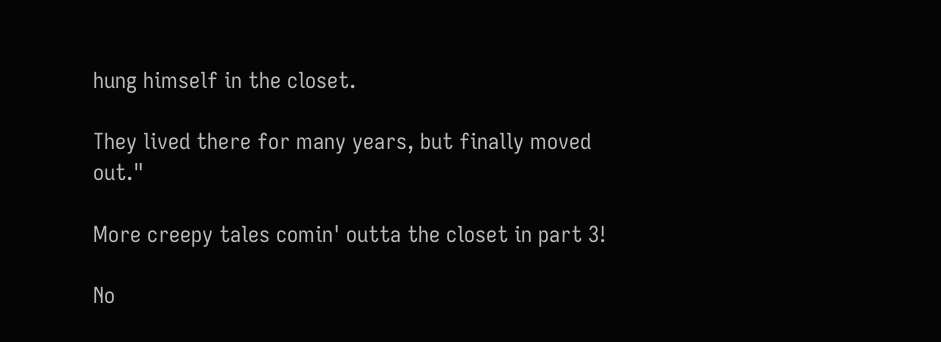hung himself in the closet.

They lived there for many years, but finally moved out."

More creepy tales comin' outta the closet in part 3!

No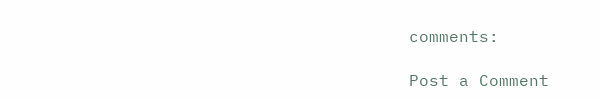comments:

Post a Comment